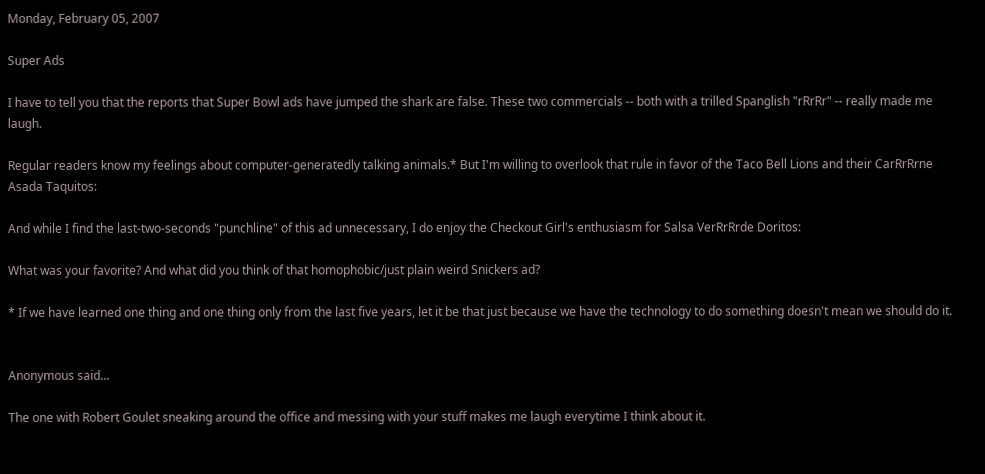Monday, February 05, 2007

Super Ads

I have to tell you that the reports that Super Bowl ads have jumped the shark are false. These two commercials -- both with a trilled Spanglish "rRrRr" -- really made me laugh.

Regular readers know my feelings about computer-generatedly talking animals.* But I'm willing to overlook that rule in favor of the Taco Bell Lions and their CarRrRrne Asada Taquitos:

And while I find the last-two-seconds "punchline" of this ad unnecessary, I do enjoy the Checkout Girl's enthusiasm for Salsa VerRrRrde Doritos:

What was your favorite? And what did you think of that homophobic/just plain weird Snickers ad?

* If we have learned one thing and one thing only from the last five years, let it be that just because we have the technology to do something doesn't mean we should do it.


Anonymous said...

The one with Robert Goulet sneaking around the office and messing with your stuff makes me laugh everytime I think about it.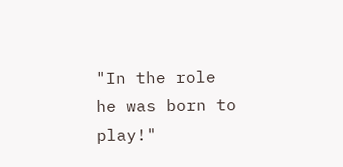"In the role he was born to play!"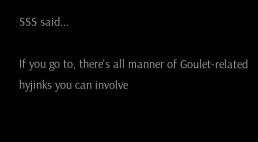SSS said...

If you go to, there's all manner of Goulet-related hyjinks you can involve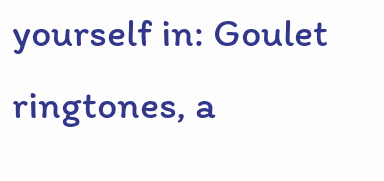yourself in: Goulet ringtones, a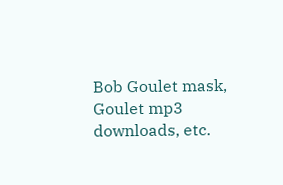Bob Goulet mask, Goulet mp3 downloads, etc.